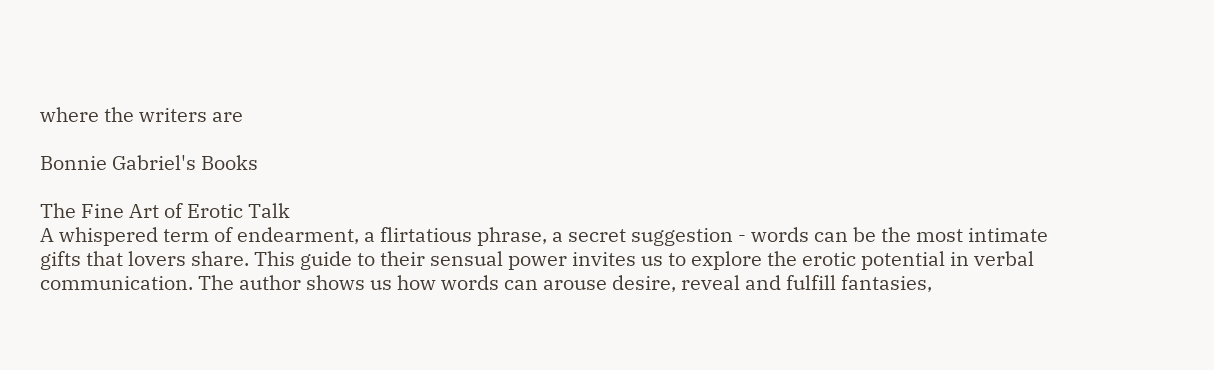where the writers are

Bonnie Gabriel's Books

The Fine Art of Erotic Talk
A whispered term of endearment, a flirtatious phrase, a secret suggestion - words can be the most intimate gifts that lovers share. This guide to their sensual power invites us to explore the erotic potential in verbal communication. The author shows us how words can arouse desire, reveal and fulfill fantasies,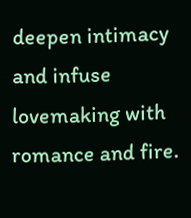deepen intimacy and infuse lovemaking with romance and fire.